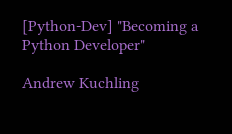[Python-Dev] "Becoming a Python Developer"

Andrew Kuchling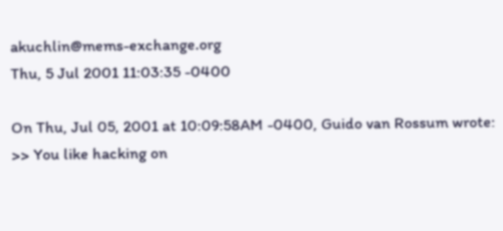akuchlin@mems-exchange.org
Thu, 5 Jul 2001 11:03:35 -0400

On Thu, Jul 05, 2001 at 10:09:58AM -0400, Guido van Rossum wrote:
>> You like hacking on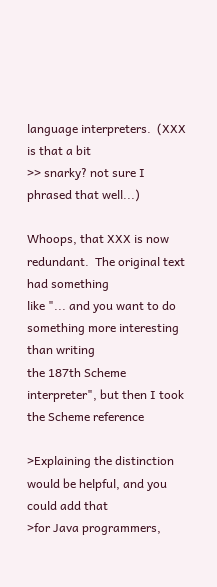language interpreters.  (XXX is that a bit
>> snarky? not sure I phrased that well...)

Whoops, that XXX is now redundant.  The original text had something
like "... and you want to do something more interesting than writing
the 187th Scheme interpreter", but then I took the Scheme reference

>Explaining the distinction would be helpful, and you could add that
>for Java programmers,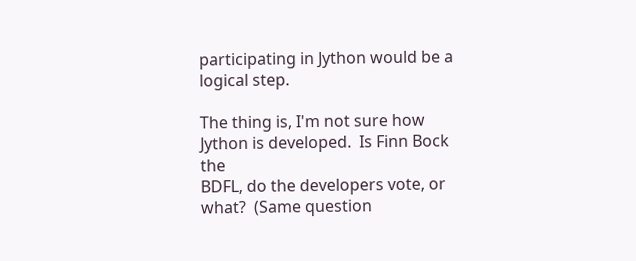participating in Jython would be a logical step.

The thing is, I'm not sure how Jython is developed.  Is Finn Bock the
BDFL, do the developers vote, or what?  (Same question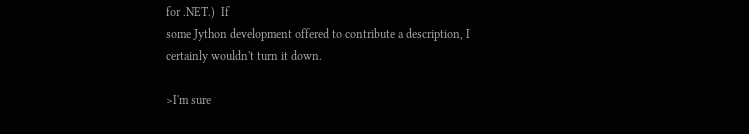for .NET.)  If
some Jython development offered to contribute a description, I
certainly wouldn't turn it down.

>I'm sure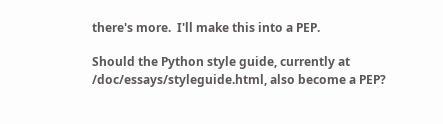there's more.  I'll make this into a PEP.

Should the Python style guide, currently at
/doc/essays/styleguide.html, also become a PEP?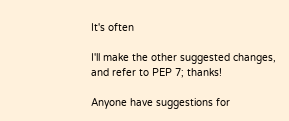It's often

I'll make the other suggested changes, and refer to PEP 7; thanks!

Anyone have suggestions for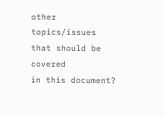other topics/issues that should be covered
in this document?